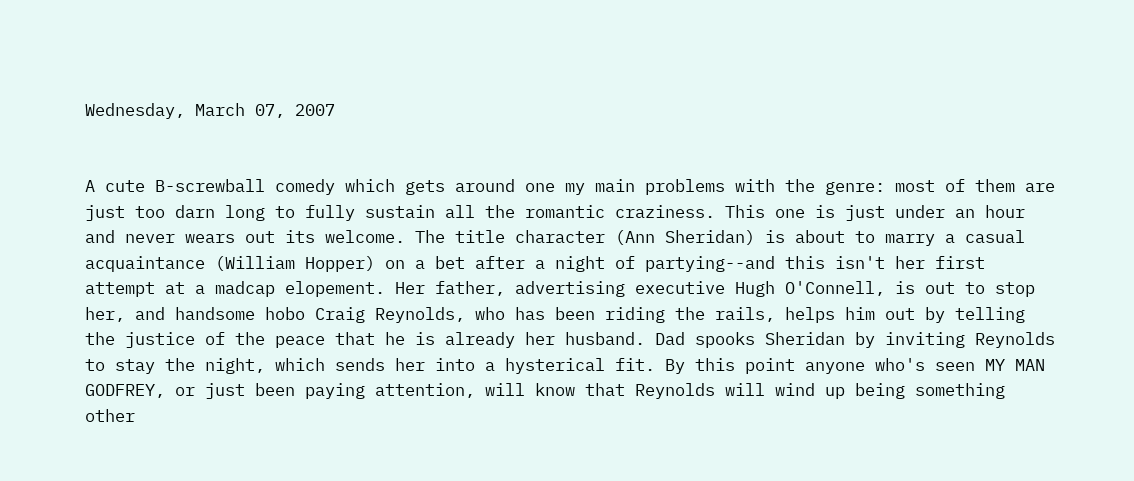Wednesday, March 07, 2007


A cute B-screwball comedy which gets around one my main problems with the genre: most of them are just too darn long to fully sustain all the romantic craziness. This one is just under an hour and never wears out its welcome. The title character (Ann Sheridan) is about to marry a casual acquaintance (William Hopper) on a bet after a night of partying--and this isn't her first attempt at a madcap elopement. Her father, advertising executive Hugh O'Connell, is out to stop her, and handsome hobo Craig Reynolds, who has been riding the rails, helps him out by telling the justice of the peace that he is already her husband. Dad spooks Sheridan by inviting Reynolds to stay the night, which sends her into a hysterical fit. By this point anyone who's seen MY MAN GODFREY, or just been paying attention, will know that Reynolds will wind up being something other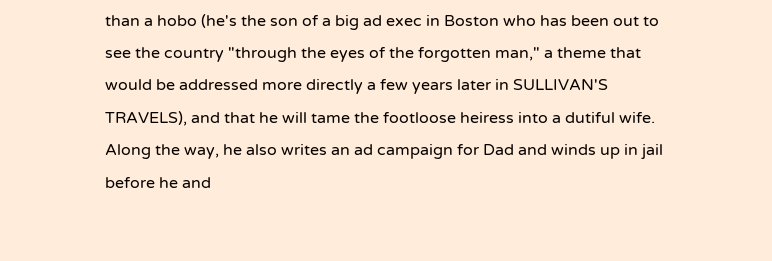than a hobo (he's the son of a big ad exec in Boston who has been out to see the country "through the eyes of the forgotten man," a theme that would be addressed more directly a few years later in SULLIVAN'S TRAVELS), and that he will tame the footloose heiress into a dutiful wife. Along the way, he also writes an ad campaign for Dad and winds up in jail before he and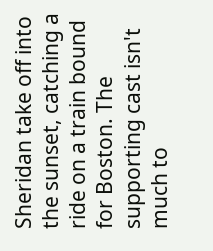Sheridan take off into the sunset, catching a ride on a train bound for Boston. The supporting cast isn't much to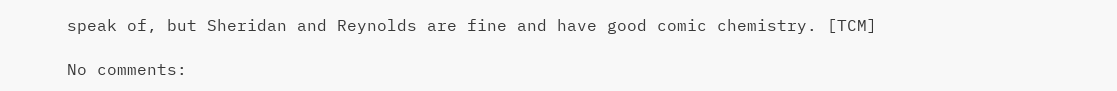speak of, but Sheridan and Reynolds are fine and have good comic chemistry. [TCM]

No comments: